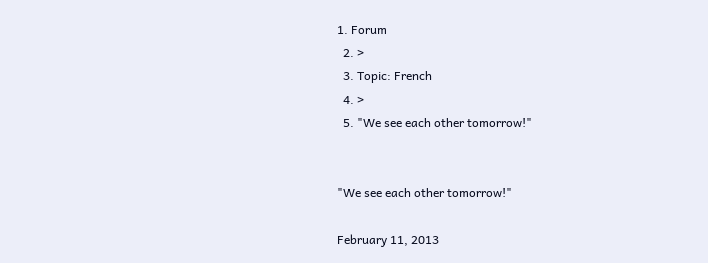1. Forum
  2. >
  3. Topic: French
  4. >
  5. "We see each other tomorrow!"


"We see each other tomorrow!"

February 11, 2013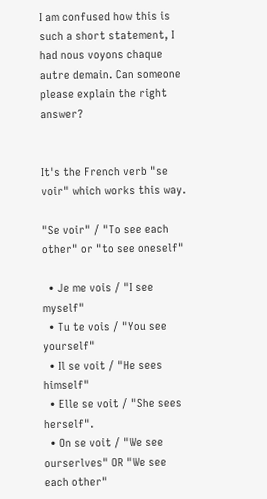I am confused how this is such a short statement, I had nous voyons chaque autre demain. Can someone please explain the right answer?


It's the French verb "se voir" which works this way.

"Se voir" / "To see each other" or "to see oneself"

  • Je me vois / "I see myself"
  • Tu te vois / "You see yourself"
  • Il se voit / "He sees himself"
  • Elle se voit / "She sees herself".
  • On se voit / "We see ourserlves" OR "We see each other"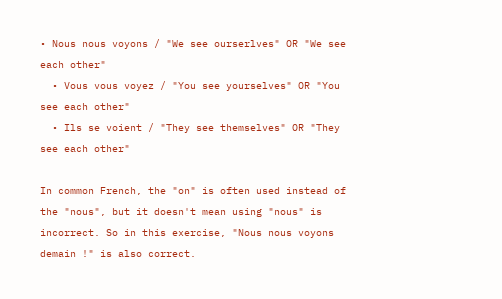• Nous nous voyons / "We see ourserlves" OR "We see each other"
  • Vous vous voyez / "You see yourselves" OR "You see each other"
  • Ils se voient / "They see themselves" OR "They see each other"

In common French, the "on" is often used instead of the "nous", but it doesn't mean using "nous" is incorrect. So in this exercise, "Nous nous voyons demain !" is also correct.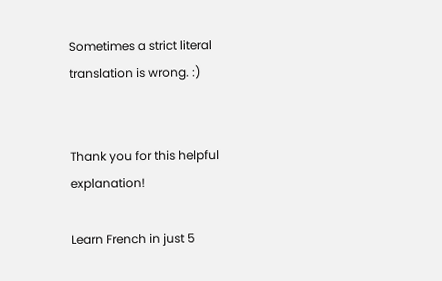Sometimes a strict literal translation is wrong. :)


Thank you for this helpful explanation!

Learn French in just 5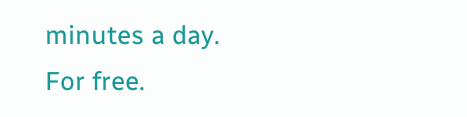minutes a day. For free.